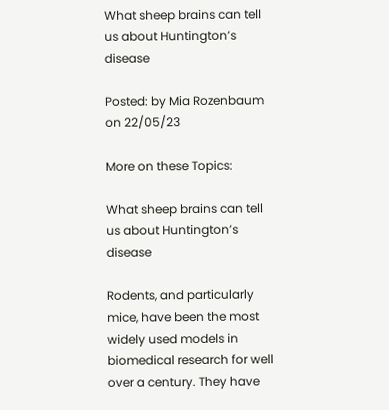What sheep brains can tell us about Huntington’s disease

Posted: by Mia Rozenbaum on 22/05/23

More on these Topics:

What sheep brains can tell us about Huntington’s disease

Rodents, and particularly mice, have been the most widely used models in biomedical research for well over a century. They have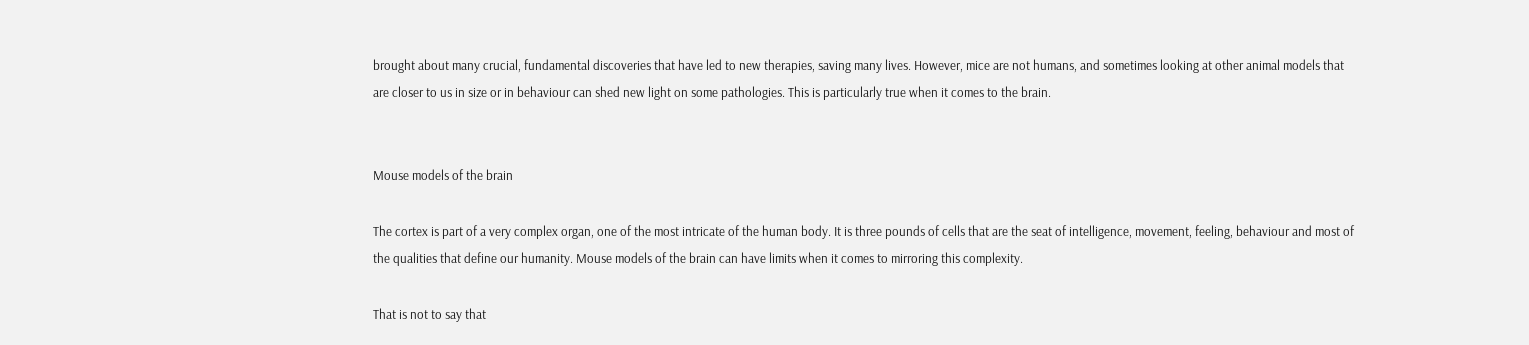brought about many crucial, fundamental discoveries that have led to new therapies, saving many lives. However, mice are not humans, and sometimes looking at other animal models that are closer to us in size or in behaviour can shed new light on some pathologies. This is particularly true when it comes to the brain.


Mouse models of the brain

The cortex is part of a very complex organ, one of the most intricate of the human body. It is three pounds of cells that are the seat of intelligence, movement, feeling, behaviour and most of the qualities that define our humanity. Mouse models of the brain can have limits when it comes to mirroring this complexity.

That is not to say that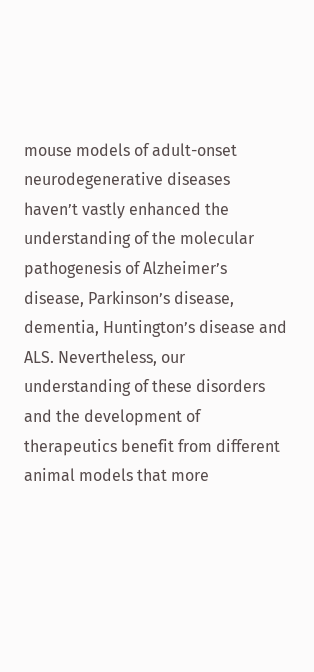mouse models of adult-onset neurodegenerative diseases haven’t vastly enhanced the understanding of the molecular pathogenesis of Alzheimer’s disease, Parkinson’s disease, dementia, Huntington’s disease and ALS. Nevertheless, our understanding of these disorders and the development of therapeutics benefit from different animal models that more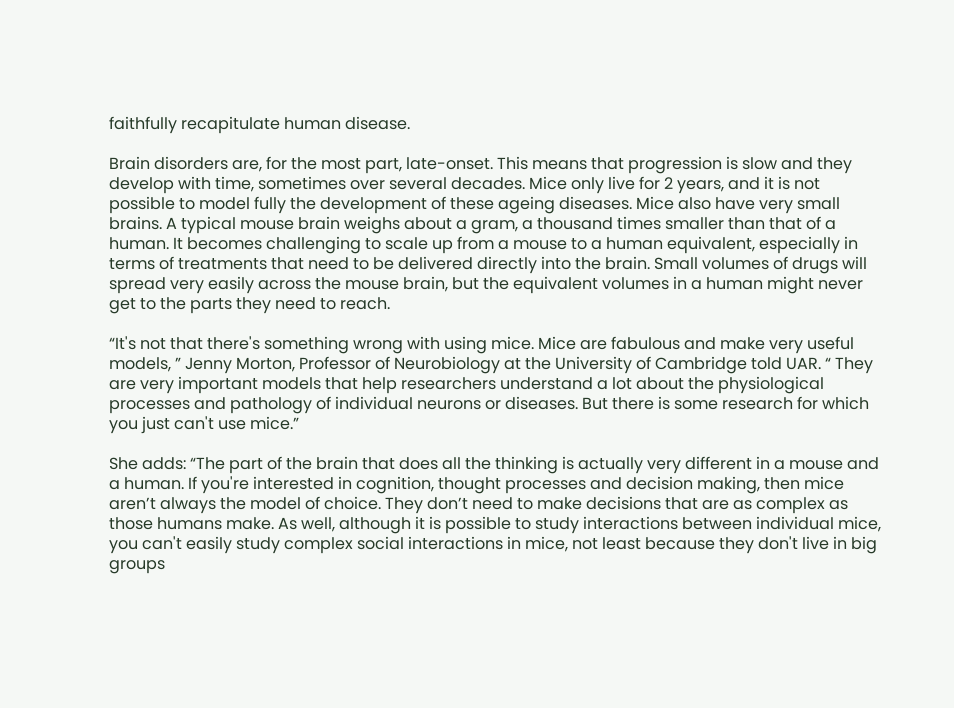faithfully recapitulate human disease.

Brain disorders are, for the most part, late-onset. This means that progression is slow and they develop with time, sometimes over several decades. Mice only live for 2 years, and it is not possible to model fully the development of these ageing diseases. Mice also have very small brains. A typical mouse brain weighs about a gram, a thousand times smaller than that of a human. It becomes challenging to scale up from a mouse to a human equivalent, especially in terms of treatments that need to be delivered directly into the brain. Small volumes of drugs will spread very easily across the mouse brain, but the equivalent volumes in a human might never get to the parts they need to reach.

“It's not that there's something wrong with using mice. Mice are fabulous and make very useful models, ” Jenny Morton, Professor of Neurobiology at the University of Cambridge told UAR. “ They are very important models that help researchers understand a lot about the physiological processes and pathology of individual neurons or diseases. But there is some research for which you just can't use mice.”

She adds: “The part of the brain that does all the thinking is actually very different in a mouse and a human. If you're interested in cognition, thought processes and decision making, then mice aren’t always the model of choice. They don’t need to make decisions that are as complex as those humans make. As well, although it is possible to study interactions between individual mice, you can't easily study complex social interactions in mice, not least because they don't live in big groups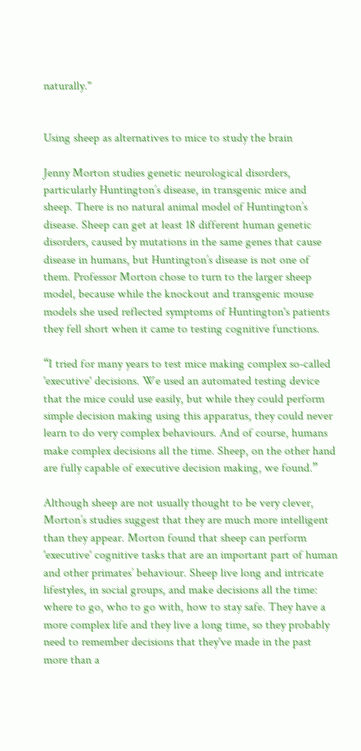naturally."


Using sheep as alternatives to mice to study the brain

Jenny Morton studies genetic neurological disorders, particularly Huntington’s disease, in transgenic mice and sheep. There is no natural animal model of Huntington’s disease. Sheep can get at least 18 different human genetic disorders, caused by mutations in the same genes that cause disease in humans, but Huntington’s disease is not one of them. Professor Morton chose to turn to the larger sheep model, because while the knockout and transgenic mouse models she used reflected symptoms of Huntington's patients they fell short when it came to testing cognitive functions.

“I tried for many years to test mice making complex so-called 'executive' decisions. We used an automated testing device that the mice could use easily, but while they could perform simple decision making using this apparatus, they could never learn to do very complex behaviours. And of course, humans make complex decisions all the time. Sheep, on the other hand are fully capable of executive decision making, we found.”

Although sheep are not usually thought to be very clever, Morton’s studies suggest that they are much more intelligent than they appear. Morton found that sheep can perform 'executive' cognitive tasks that are an important part of human and other primates’ behaviour. Sheep live long and intricate lifestyles, in social groups, and make decisions all the time: where to go, who to go with, how to stay safe. They have a more complex life and they live a long time, so they probably need to remember decisions that they've made in the past more than a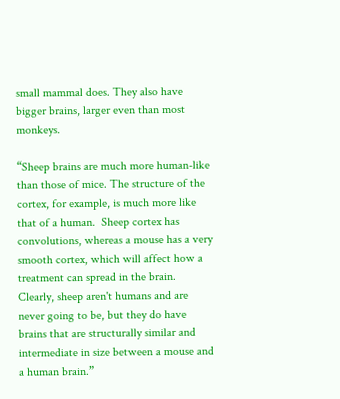small mammal does. They also have bigger brains, larger even than most monkeys.

“Sheep brains are much more human-like than those of mice. The structure of the cortex, for example, is much more like that of a human.  Sheep cortex has convolutions, whereas a mouse has a very smooth cortex, which will affect how a treatment can spread in the brain. Clearly, sheep aren't humans and are never going to be, but they do have brains that are structurally similar and intermediate in size between a mouse and a human brain.”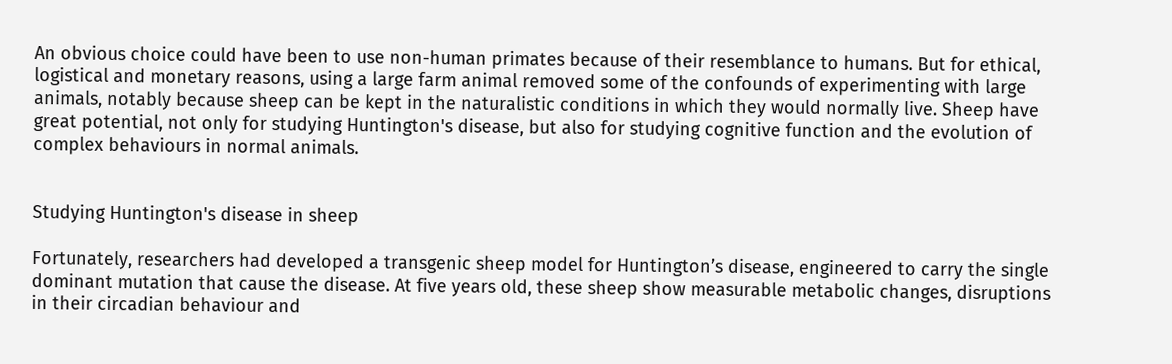An obvious choice could have been to use non-human primates because of their resemblance to humans. But for ethical, logistical and monetary reasons, using a large farm animal removed some of the confounds of experimenting with large animals, notably because sheep can be kept in the naturalistic conditions in which they would normally live. Sheep have great potential, not only for studying Huntington's disease, but also for studying cognitive function and the evolution of complex behaviours in normal animals.


Studying Huntington's disease in sheep

Fortunately, researchers had developed a transgenic sheep model for Huntington’s disease, engineered to carry the single dominant mutation that cause the disease. At five years old, these sheep show measurable metabolic changes, disruptions in their circadian behaviour and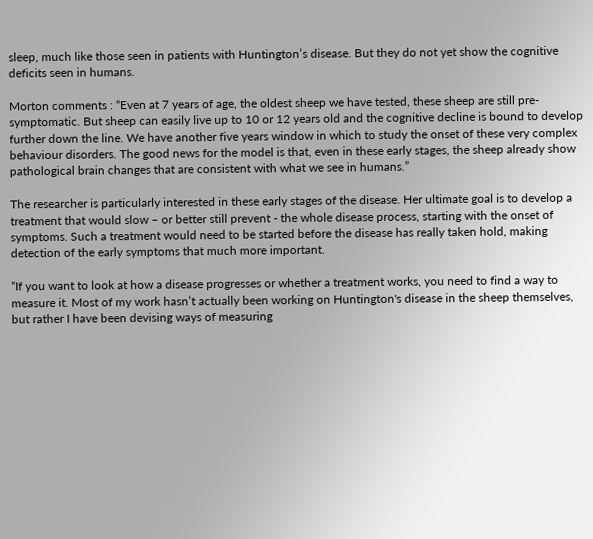sleep, much like those seen in patients with Huntington’s disease. But they do not yet show the cognitive deficits seen in humans.

Morton comments : “Even at 7 years of age, the oldest sheep we have tested, these sheep are still pre-symptomatic. But sheep can easily live up to 10 or 12 years old and the cognitive decline is bound to develop further down the line. We have another five years window in which to study the onset of these very complex behaviour disorders. The good news for the model is that, even in these early stages, the sheep already show pathological brain changes that are consistent with what we see in humans.”

The researcher is particularly interested in these early stages of the disease. Her ultimate goal is to develop a treatment that would slow – or better still prevent - the whole disease process, starting with the onset of symptoms. Such a treatment would need to be started before the disease has really taken hold, making detection of the early symptoms that much more important.

“If you want to look at how a disease progresses or whether a treatment works, you need to find a way to measure it. Most of my work hasn’t actually been working on Huntington's disease in the sheep themselves, but rather I have been devising ways of measuring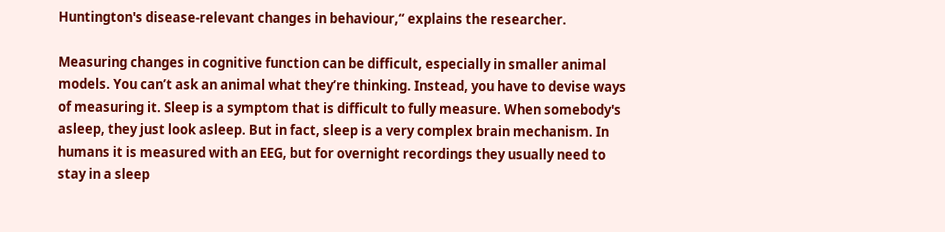Huntington's disease-relevant changes in behaviour,“ explains the researcher.

Measuring changes in cognitive function can be difficult, especially in smaller animal models. You can’t ask an animal what they’re thinking. Instead, you have to devise ways of measuring it. Sleep is a symptom that is difficult to fully measure. When somebody's asleep, they just look asleep. But in fact, sleep is a very complex brain mechanism. In humans it is measured with an EEG, but for overnight recordings they usually need to stay in a sleep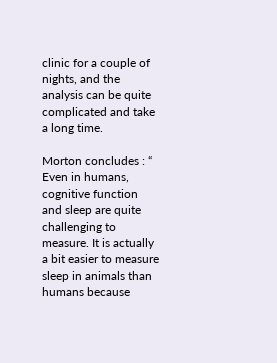clinic for a couple of nights, and the analysis can be quite complicated and take a long time.

Morton concludes : “ Even in humans, cognitive function and sleep are quite challenging to measure. It is actually a bit easier to measure sleep in animals than humans because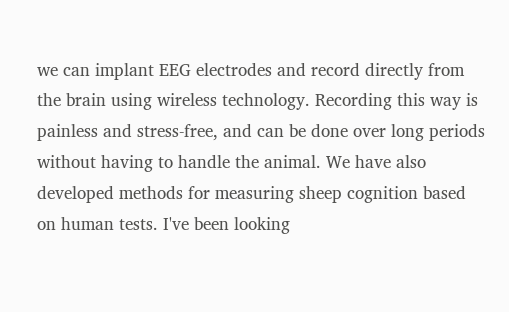we can implant EEG electrodes and record directly from the brain using wireless technology. Recording this way is painless and stress-free, and can be done over long periods without having to handle the animal. We have also developed methods for measuring sheep cognition based on human tests. I've been looking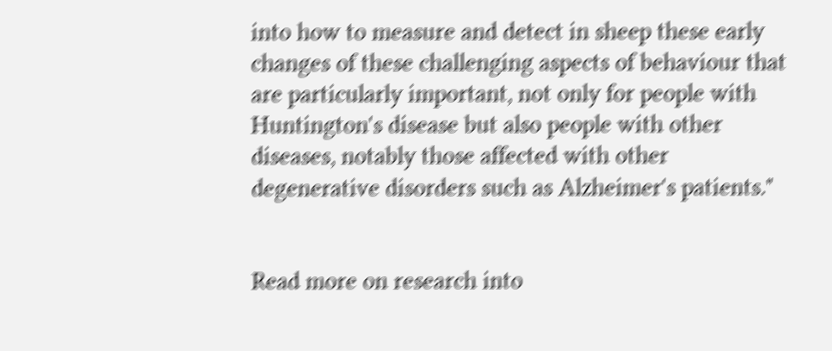into how to measure and detect in sheep these early changes of these challenging aspects of behaviour that are particularly important, not only for people with Huntington's disease but also people with other diseases, notably those affected with other degenerative disorders such as Alzheimer's patients."


Read more on research into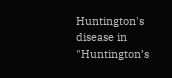Huntington's disease in "Huntington’s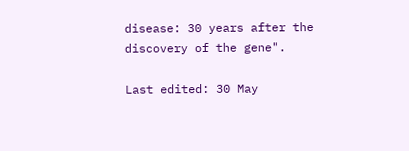disease: 30 years after the discovery of the gene".

Last edited: 30 May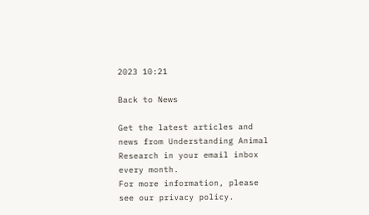2023 10:21

Back to News

Get the latest articles and news from Understanding Animal Research in your email inbox every month.
For more information, please see our privacy policy.